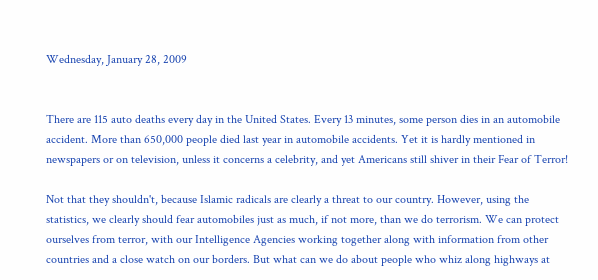Wednesday, January 28, 2009


There are 115 auto deaths every day in the United States. Every 13 minutes, some person dies in an automobile accident. More than 650,000 people died last year in automobile accidents. Yet it is hardly mentioned in newspapers or on television, unless it concerns a celebrity, and yet Americans still shiver in their Fear of Terror!

Not that they shouldn't, because Islamic radicals are clearly a threat to our country. However, using the statistics, we clearly should fear automobiles just as much, if not more, than we do terrorism. We can protect ourselves from terror, with our Intelligence Agencies working together along with information from other countries and a close watch on our borders. But what can we do about people who whiz along highways at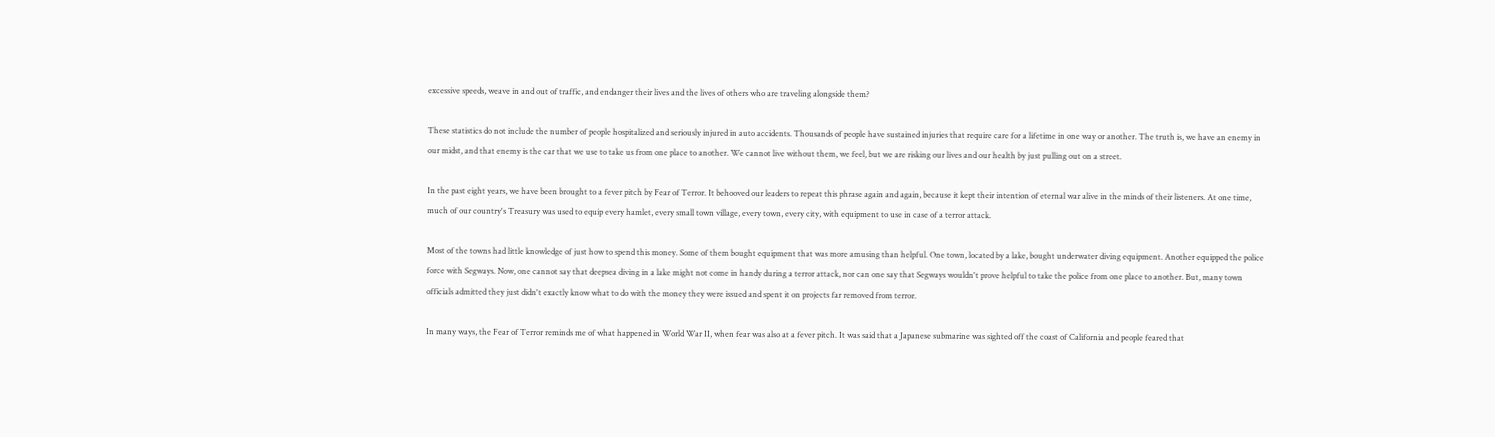excessive speeds, weave in and out of traffic, and endanger their lives and the lives of others who are traveling alongside them?

These statistics do not include the number of people hospitalized and seriously injured in auto accidents. Thousands of people have sustained injuries that require care for a lifetime in one way or another. The truth is, we have an enemy in our midst, and that enemy is the car that we use to take us from one place to another. We cannot live without them, we feel, but we are risking our lives and our health by just pulling out on a street.

In the past eight years, we have been brought to a fever pitch by Fear of Terror. It behooved our leaders to repeat this phrase again and again, because it kept their intention of eternal war alive in the minds of their listeners. At one time, much of our country's Treasury was used to equip every hamlet, every small town village, every town, every city, with equipment to use in case of a terror attack.

Most of the towns had little knowledge of just how to spend this money. Some of them bought equipment that was more amusing than helpful. One town, located by a lake, bought underwater diving equipment. Another equipped the police force with Segways. Now, one cannot say that deepsea diving in a lake might not come in handy during a terror attack, nor can one say that Segways wouldn't prove helpful to take the police from one place to another. But, many town officials admitted they just didn't exactly know what to do with the money they were issued and spent it on projects far removed from terror.

In many ways, the Fear of Terror reminds me of what happened in World War II, when fear was also at a fever pitch. It was said that a Japanese submarine was sighted off the coast of California and people feared that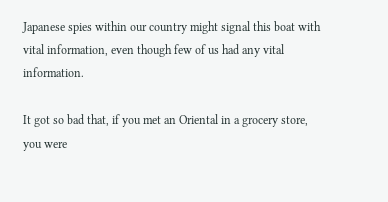Japanese spies within our country might signal this boat with vital information, even though few of us had any vital information.

It got so bad that, if you met an Oriental in a grocery store, you were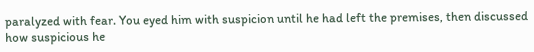paralyzed with fear. You eyed him with suspicion until he had left the premises, then discussed how suspicious he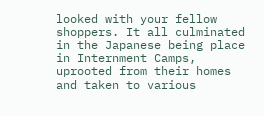looked with your fellow shoppers. It all culminated in the Japanese being place in Internment Camps, uprooted from their homes and taken to various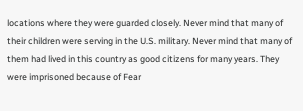locations where they were guarded closely. Never mind that many of their children were serving in the U.S. military. Never mind that many of them had lived in this country as good citizens for many years. They were imprisoned because of Fear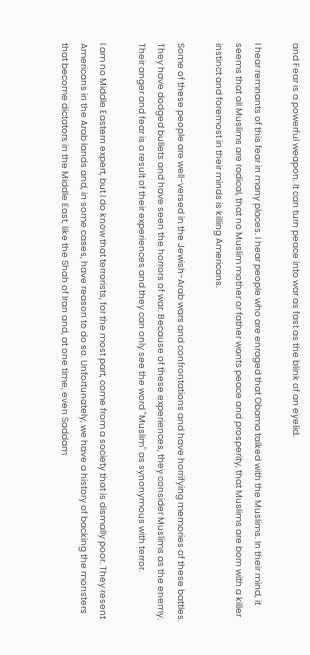and Fear is a powerful weapon. It can turn peace into war as fast as the blink of an eyelid.

I hear remnants of this fear in many places. I hear people who are enraged that Obama talked with the Muslims. In their mind, it seems that all Muslims are radical, that no Muslim mother or father wants peace and prosperity, that Muslims are born with a killer instinct and foremost in their minds is killing Americans.

Some of these people are well-versed in the Jewish-Arab wars and confrontations and have horrifying memories of these battles. They have dodged bullets and have seen the horrors of war. Because of these experiences, they consider Muslims as the enemy. Their anger and fear is a result of their experiences and they can only see the word "Muslim" as synonymous with terror.

I am no Middle Eastern expert, but I do know that terrorists, for the most part, come from a society that is dismally poor. They resent Americans in the Arab lands and, in some cases, have reason to do so. Unfortunately, we have a history of backing the monsters that become dictators in the Middle East, like the Shah of Iran and, at one time, even Saddam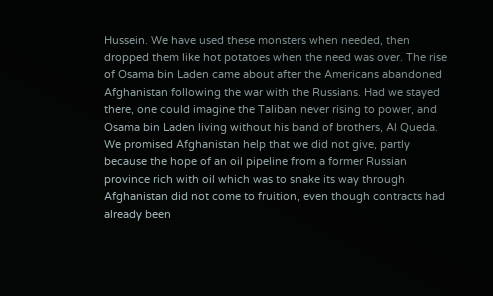Hussein. We have used these monsters when needed, then dropped them like hot potatoes when the need was over. The rise of Osama bin Laden came about after the Americans abandoned Afghanistan following the war with the Russians. Had we stayed there, one could imagine the Taliban never rising to power, and Osama bin Laden living without his band of brothers, Al Queda. We promised Afghanistan help that we did not give, partly because the hope of an oil pipeline from a former Russian province rich with oil which was to snake its way through Afghanistan did not come to fruition, even though contracts had already been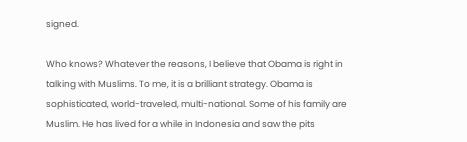signed.

Who knows? Whatever the reasons, I believe that Obama is right in talking with Muslims. To me, it is a brilliant strategy. Obama is sophisticated, world-traveled, multi-national. Some of his family are Muslim. He has lived for a while in Indonesia and saw the pits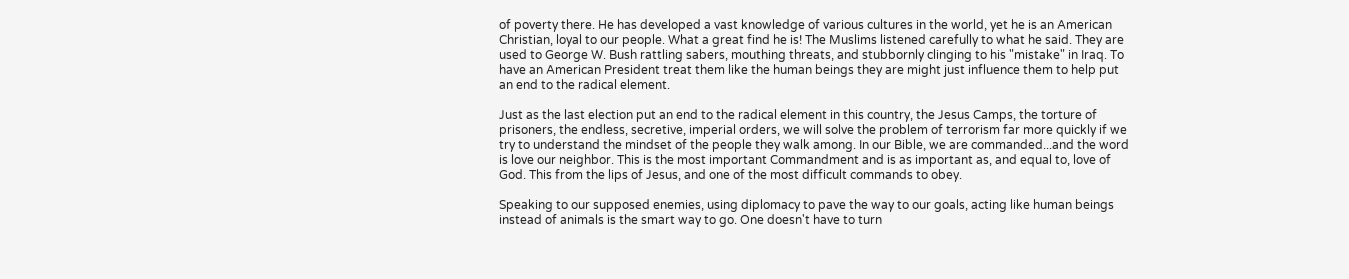of poverty there. He has developed a vast knowledge of various cultures in the world, yet he is an American Christian, loyal to our people. What a great find he is! The Muslims listened carefully to what he said. They are used to George W. Bush rattling sabers, mouthing threats, and stubbornly clinging to his "mistake" in Iraq. To have an American President treat them like the human beings they are might just influence them to help put an end to the radical element.

Just as the last election put an end to the radical element in this country, the Jesus Camps, the torture of prisoners, the endless, secretive, imperial orders, we will solve the problem of terrorism far more quickly if we try to understand the mindset of the people they walk among. In our Bible, we are commanded...and the word is love our neighbor. This is the most important Commandment and is as important as, and equal to, love of God. This from the lips of Jesus, and one of the most difficult commands to obey.

Speaking to our supposed enemies, using diplomacy to pave the way to our goals, acting like human beings instead of animals is the smart way to go. One doesn't have to turn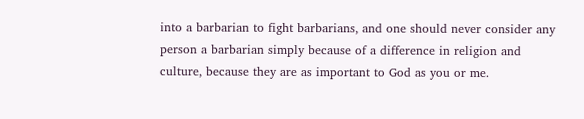into a barbarian to fight barbarians, and one should never consider any person a barbarian simply because of a difference in religion and culture, because they are as important to God as you or me.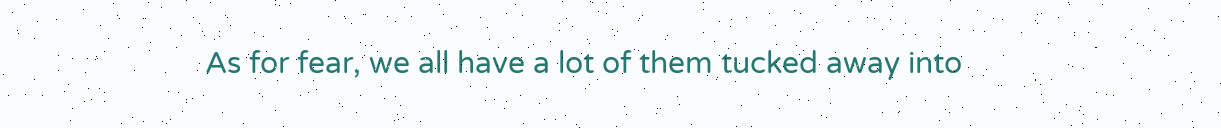As for fear, we all have a lot of them tucked away into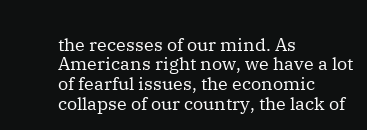the recesses of our mind. As Americans right now, we have a lot of fearful issues, the economic collapse of our country, the lack of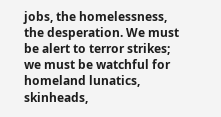jobs, the homelessness, the desperation. We must be alert to terror strikes; we must be watchful for homeland lunatics, skinheads,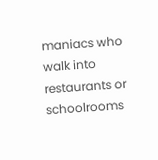maniacs who walk into restaurants or schoolrooms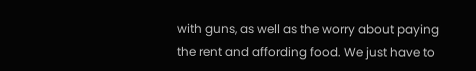with guns, as well as the worry about paying the rent and affording food. We just have to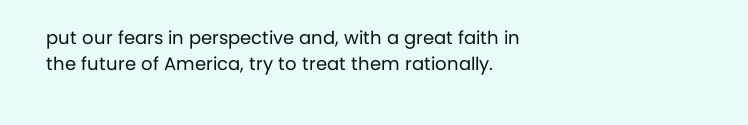put our fears in perspective and, with a great faith in the future of America, try to treat them rationally.